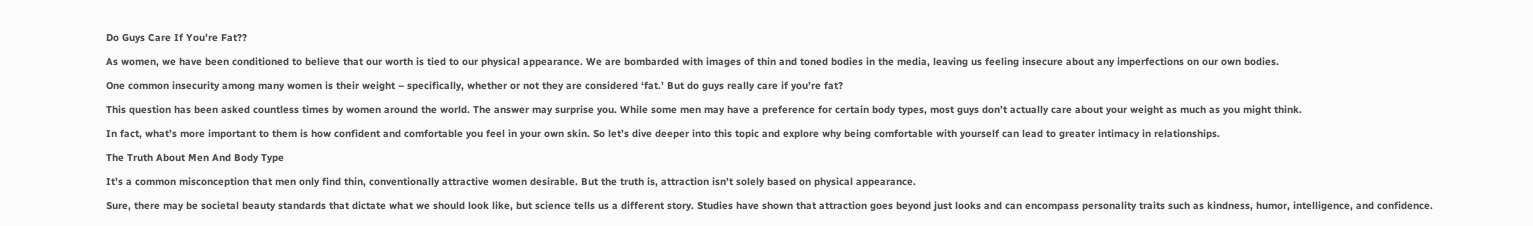Do Guys Care If You’re Fat??

As women, we have been conditioned to believe that our worth is tied to our physical appearance. We are bombarded with images of thin and toned bodies in the media, leaving us feeling insecure about any imperfections on our own bodies.

One common insecurity among many women is their weight – specifically, whether or not they are considered ‘fat.’ But do guys really care if you’re fat?

This question has been asked countless times by women around the world. The answer may surprise you. While some men may have a preference for certain body types, most guys don’t actually care about your weight as much as you might think.

In fact, what’s more important to them is how confident and comfortable you feel in your own skin. So let’s dive deeper into this topic and explore why being comfortable with yourself can lead to greater intimacy in relationships.

The Truth About Men And Body Type

It’s a common misconception that men only find thin, conventionally attractive women desirable. But the truth is, attraction isn’t solely based on physical appearance.

Sure, there may be societal beauty standards that dictate what we should look like, but science tells us a different story. Studies have shown that attraction goes beyond just looks and can encompass personality traits such as kindness, humor, intelligence, and confidence.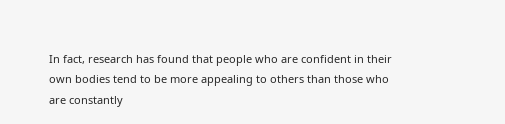In fact, research has found that people who are confident in their own bodies tend to be more appealing to others than those who are constantly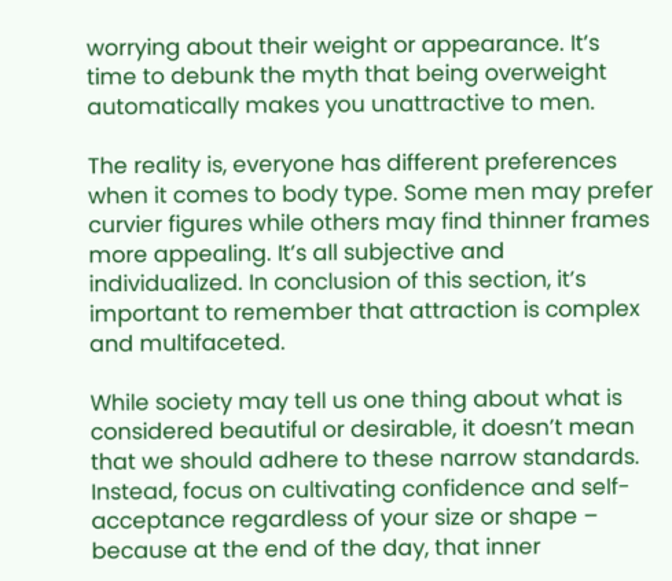worrying about their weight or appearance. It’s time to debunk the myth that being overweight automatically makes you unattractive to men.

The reality is, everyone has different preferences when it comes to body type. Some men may prefer curvier figures while others may find thinner frames more appealing. It’s all subjective and individualized. In conclusion of this section, it’s important to remember that attraction is complex and multifaceted.

While society may tell us one thing about what is considered beautiful or desirable, it doesn’t mean that we should adhere to these narrow standards. Instead, focus on cultivating confidence and self-acceptance regardless of your size or shape – because at the end of the day, that inner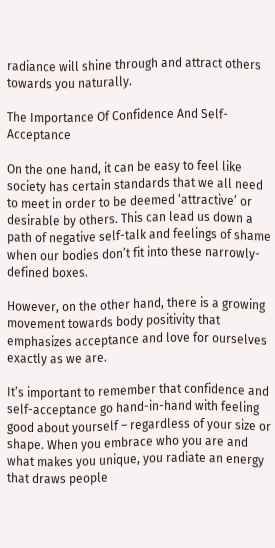radiance will shine through and attract others towards you naturally.

The Importance Of Confidence And Self-Acceptance

On the one hand, it can be easy to feel like society has certain standards that we all need to meet in order to be deemed ‘attractive’ or desirable by others. This can lead us down a path of negative self-talk and feelings of shame when our bodies don’t fit into these narrowly-defined boxes.

However, on the other hand, there is a growing movement towards body positivity that emphasizes acceptance and love for ourselves exactly as we are.

It’s important to remember that confidence and self-acceptance go hand-in-hand with feeling good about yourself – regardless of your size or shape. When you embrace who you are and what makes you unique, you radiate an energy that draws people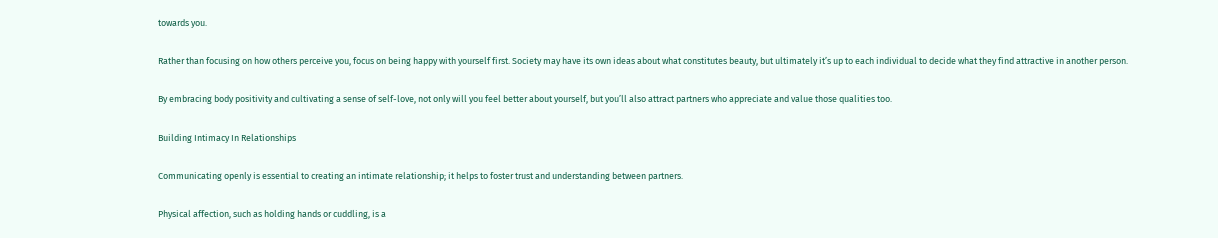towards you.

Rather than focusing on how others perceive you, focus on being happy with yourself first. Society may have its own ideas about what constitutes beauty, but ultimately it’s up to each individual to decide what they find attractive in another person.

By embracing body positivity and cultivating a sense of self-love, not only will you feel better about yourself, but you’ll also attract partners who appreciate and value those qualities too.

Building Intimacy In Relationships

Communicating openly is essential to creating an intimate relationship; it helps to foster trust and understanding between partners.

Physical affection, such as holding hands or cuddling, is a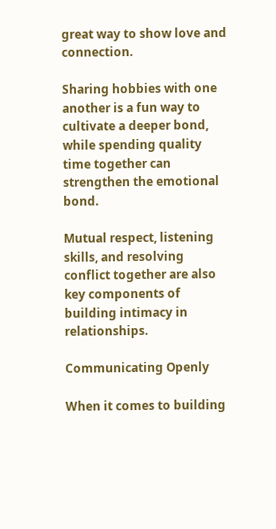great way to show love and connection.

Sharing hobbies with one another is a fun way to cultivate a deeper bond, while spending quality time together can strengthen the emotional bond.

Mutual respect, listening skills, and resolving conflict together are also key components of building intimacy in relationships.

Communicating Openly

When it comes to building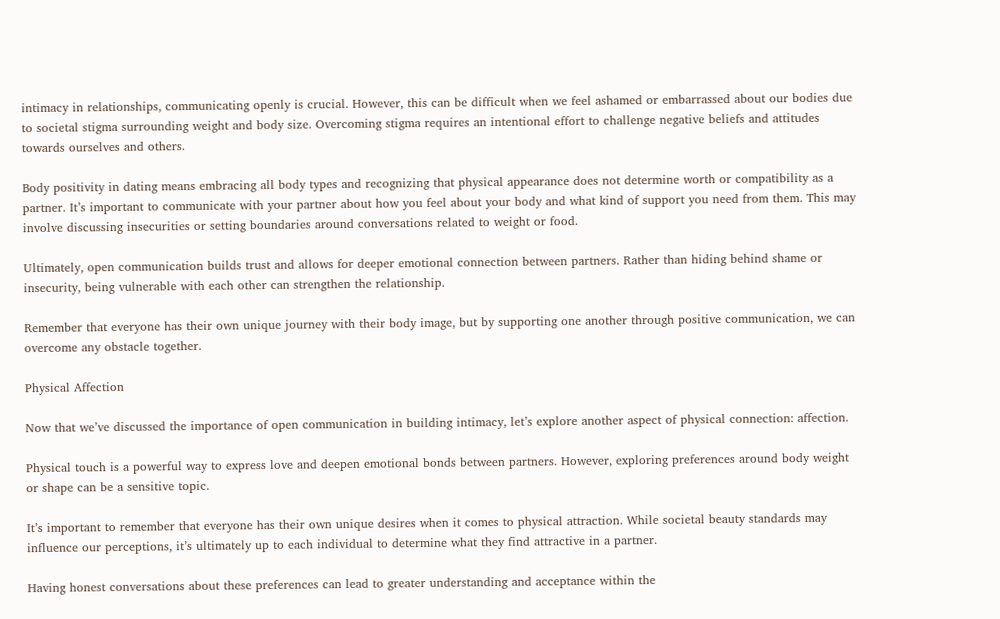intimacy in relationships, communicating openly is crucial. However, this can be difficult when we feel ashamed or embarrassed about our bodies due to societal stigma surrounding weight and body size. Overcoming stigma requires an intentional effort to challenge negative beliefs and attitudes towards ourselves and others.

Body positivity in dating means embracing all body types and recognizing that physical appearance does not determine worth or compatibility as a partner. It’s important to communicate with your partner about how you feel about your body and what kind of support you need from them. This may involve discussing insecurities or setting boundaries around conversations related to weight or food.

Ultimately, open communication builds trust and allows for deeper emotional connection between partners. Rather than hiding behind shame or insecurity, being vulnerable with each other can strengthen the relationship.

Remember that everyone has their own unique journey with their body image, but by supporting one another through positive communication, we can overcome any obstacle together.

Physical Affection

Now that we’ve discussed the importance of open communication in building intimacy, let’s explore another aspect of physical connection: affection.

Physical touch is a powerful way to express love and deepen emotional bonds between partners. However, exploring preferences around body weight or shape can be a sensitive topic.

It’s important to remember that everyone has their own unique desires when it comes to physical attraction. While societal beauty standards may influence our perceptions, it’s ultimately up to each individual to determine what they find attractive in a partner.

Having honest conversations about these preferences can lead to greater understanding and acceptance within the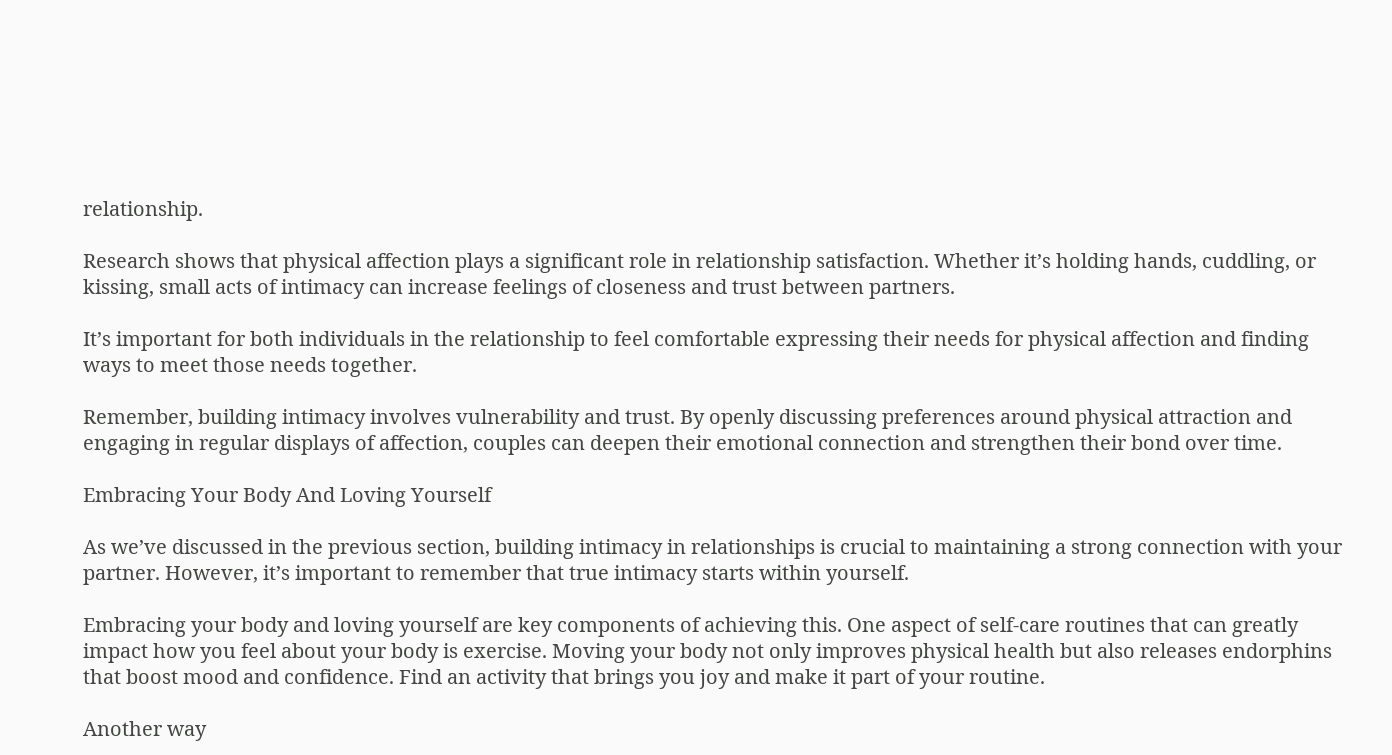relationship.

Research shows that physical affection plays a significant role in relationship satisfaction. Whether it’s holding hands, cuddling, or kissing, small acts of intimacy can increase feelings of closeness and trust between partners.

It’s important for both individuals in the relationship to feel comfortable expressing their needs for physical affection and finding ways to meet those needs together.

Remember, building intimacy involves vulnerability and trust. By openly discussing preferences around physical attraction and engaging in regular displays of affection, couples can deepen their emotional connection and strengthen their bond over time.

Embracing Your Body And Loving Yourself

As we’ve discussed in the previous section, building intimacy in relationships is crucial to maintaining a strong connection with your partner. However, it’s important to remember that true intimacy starts within yourself.

Embracing your body and loving yourself are key components of achieving this. One aspect of self-care routines that can greatly impact how you feel about your body is exercise. Moving your body not only improves physical health but also releases endorphins that boost mood and confidence. Find an activity that brings you joy and make it part of your routine.

Another way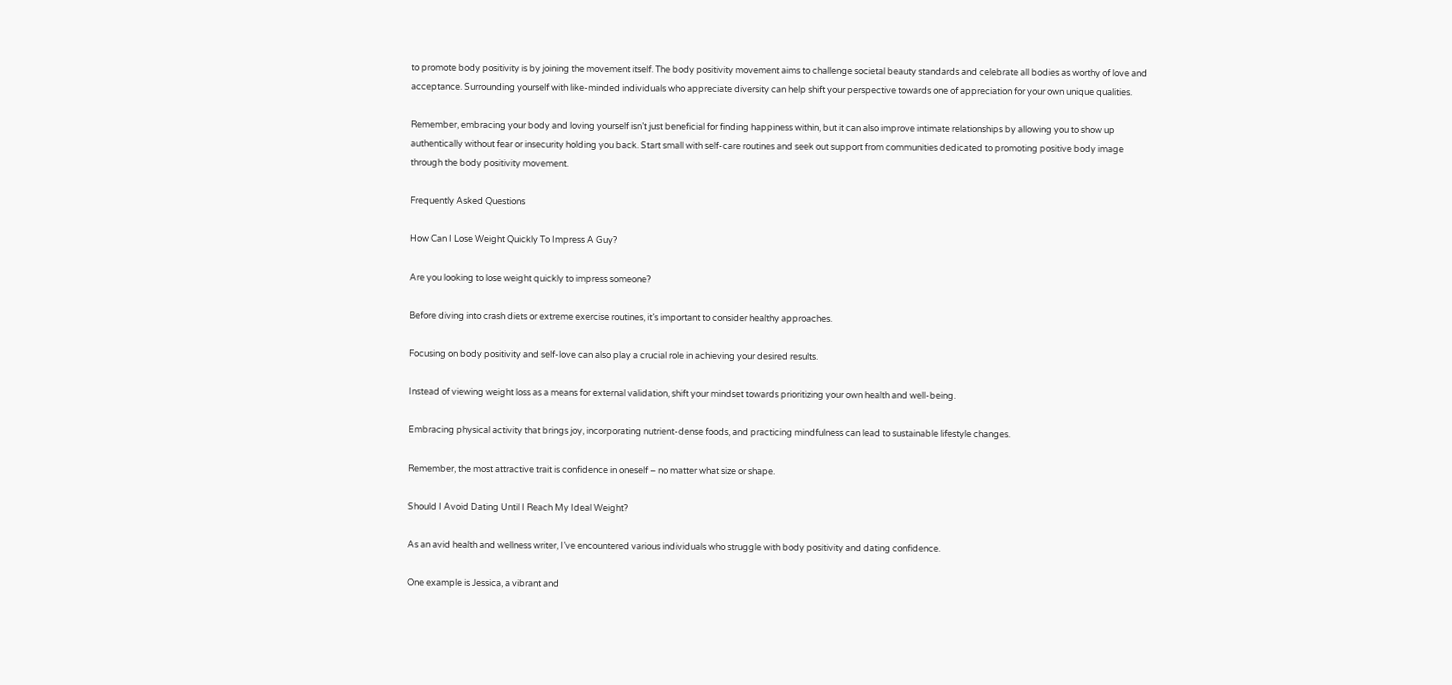to promote body positivity is by joining the movement itself. The body positivity movement aims to challenge societal beauty standards and celebrate all bodies as worthy of love and acceptance. Surrounding yourself with like-minded individuals who appreciate diversity can help shift your perspective towards one of appreciation for your own unique qualities.

Remember, embracing your body and loving yourself isn’t just beneficial for finding happiness within, but it can also improve intimate relationships by allowing you to show up authentically without fear or insecurity holding you back. Start small with self-care routines and seek out support from communities dedicated to promoting positive body image through the body positivity movement.

Frequently Asked Questions

How Can I Lose Weight Quickly To Impress A Guy?

Are you looking to lose weight quickly to impress someone?

Before diving into crash diets or extreme exercise routines, it’s important to consider healthy approaches.

Focusing on body positivity and self-love can also play a crucial role in achieving your desired results.

Instead of viewing weight loss as a means for external validation, shift your mindset towards prioritizing your own health and well-being.

Embracing physical activity that brings joy, incorporating nutrient-dense foods, and practicing mindfulness can lead to sustainable lifestyle changes.

Remember, the most attractive trait is confidence in oneself – no matter what size or shape.

Should I Avoid Dating Until I Reach My Ideal Weight?

As an avid health and wellness writer, I’ve encountered various individuals who struggle with body positivity and dating confidence.

One example is Jessica, a vibrant and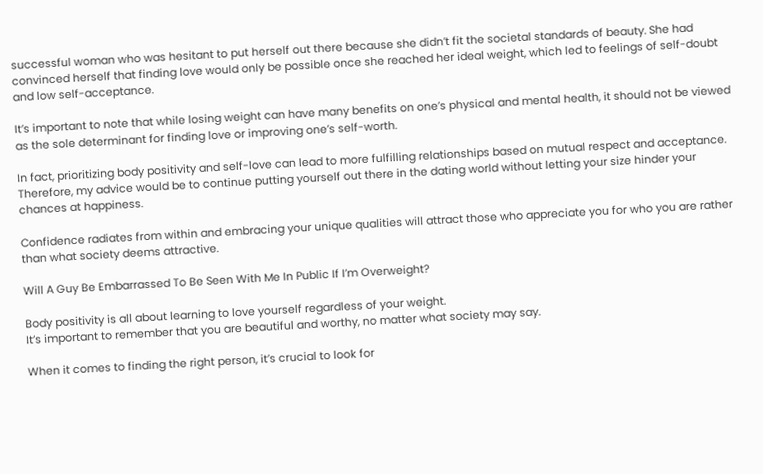successful woman who was hesitant to put herself out there because she didn’t fit the societal standards of beauty. She had convinced herself that finding love would only be possible once she reached her ideal weight, which led to feelings of self-doubt and low self-acceptance.

It’s important to note that while losing weight can have many benefits on one’s physical and mental health, it should not be viewed as the sole determinant for finding love or improving one’s self-worth.

In fact, prioritizing body positivity and self-love can lead to more fulfilling relationships based on mutual respect and acceptance. Therefore, my advice would be to continue putting yourself out there in the dating world without letting your size hinder your chances at happiness.

Confidence radiates from within and embracing your unique qualities will attract those who appreciate you for who you are rather than what society deems attractive.

Will A Guy Be Embarrassed To Be Seen With Me In Public If I’m Overweight?

Body positivity is all about learning to love yourself regardless of your weight.
It’s important to remember that you are beautiful and worthy, no matter what society may say.

When it comes to finding the right person, it’s crucial to look for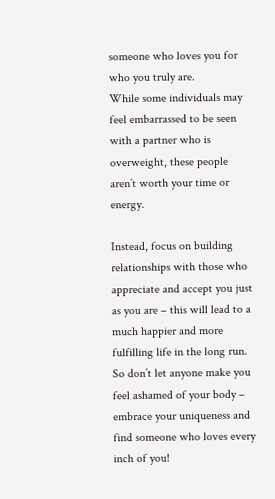someone who loves you for who you truly are.
While some individuals may feel embarrassed to be seen with a partner who is overweight, these people aren’t worth your time or energy.

Instead, focus on building relationships with those who appreciate and accept you just as you are – this will lead to a much happier and more fulfilling life in the long run.
So don’t let anyone make you feel ashamed of your body – embrace your uniqueness and find someone who loves every inch of you!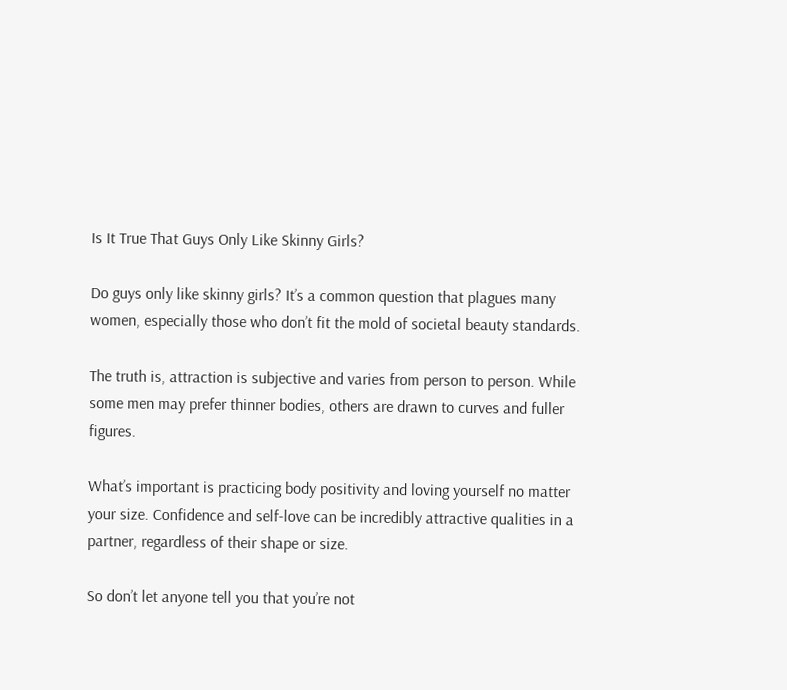Is It True That Guys Only Like Skinny Girls?

Do guys only like skinny girls? It’s a common question that plagues many women, especially those who don’t fit the mold of societal beauty standards.

The truth is, attraction is subjective and varies from person to person. While some men may prefer thinner bodies, others are drawn to curves and fuller figures.

What’s important is practicing body positivity and loving yourself no matter your size. Confidence and self-love can be incredibly attractive qualities in a partner, regardless of their shape or size.

So don’t let anyone tell you that you’re not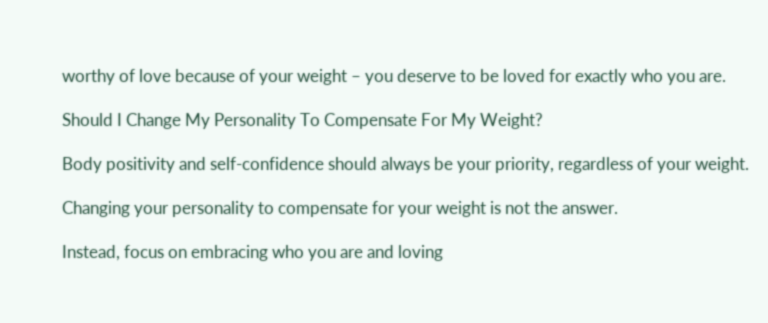worthy of love because of your weight – you deserve to be loved for exactly who you are.

Should I Change My Personality To Compensate For My Weight?

Body positivity and self-confidence should always be your priority, regardless of your weight.

Changing your personality to compensate for your weight is not the answer.

Instead, focus on embracing who you are and loving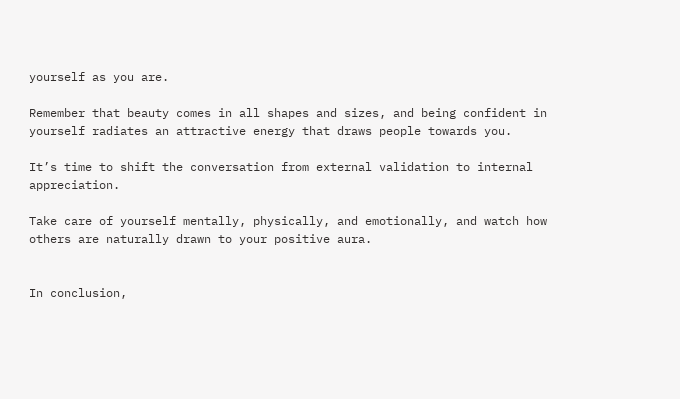yourself as you are.

Remember that beauty comes in all shapes and sizes, and being confident in yourself radiates an attractive energy that draws people towards you.

It’s time to shift the conversation from external validation to internal appreciation.

Take care of yourself mentally, physically, and emotionally, and watch how others are naturally drawn to your positive aura.


In conclusion,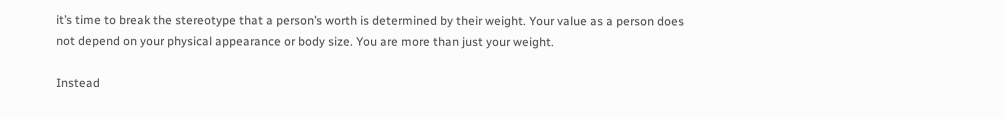it’s time to break the stereotype that a person’s worth is determined by their weight. Your value as a person does not depend on your physical appearance or body size. You are more than just your weight.

Instead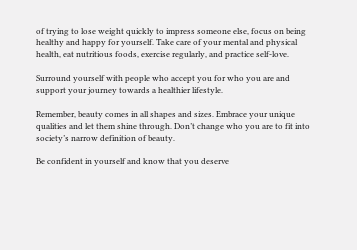of trying to lose weight quickly to impress someone else, focus on being healthy and happy for yourself. Take care of your mental and physical health, eat nutritious foods, exercise regularly, and practice self-love.

Surround yourself with people who accept you for who you are and support your journey towards a healthier lifestyle.

Remember, beauty comes in all shapes and sizes. Embrace your unique qualities and let them shine through. Don’t change who you are to fit into society’s narrow definition of beauty.

Be confident in yourself and know that you deserve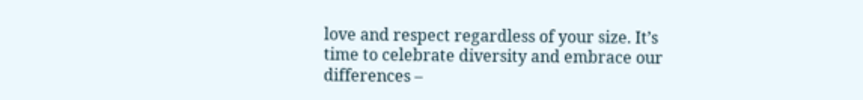love and respect regardless of your size. It’s time to celebrate diversity and embrace our differences –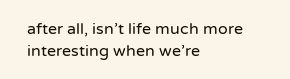after all, isn’t life much more interesting when we’re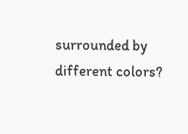surrounded by different colors?